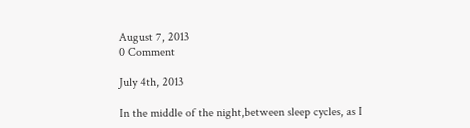August 7, 2013
0 Comment

July 4th, 2013

In the middle of the night,between sleep cycles, as I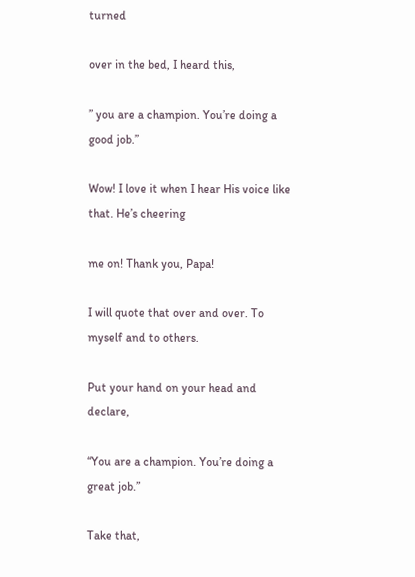turned

over in the bed, I heard this,

” you are a champion. You’re doing a good job.”

Wow! I love it when I hear His voice like that. He’s cheering

me on! Thank you, Papa!

I will quote that over and over. To myself and to others.

Put your hand on your head and declare,

“You are a champion. You’re doing a great job.”

Take that,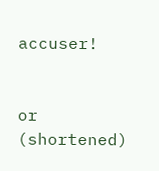accuser!


or (shortened)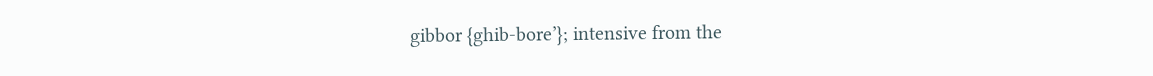gibbor {ghib-bore’}; intensive from the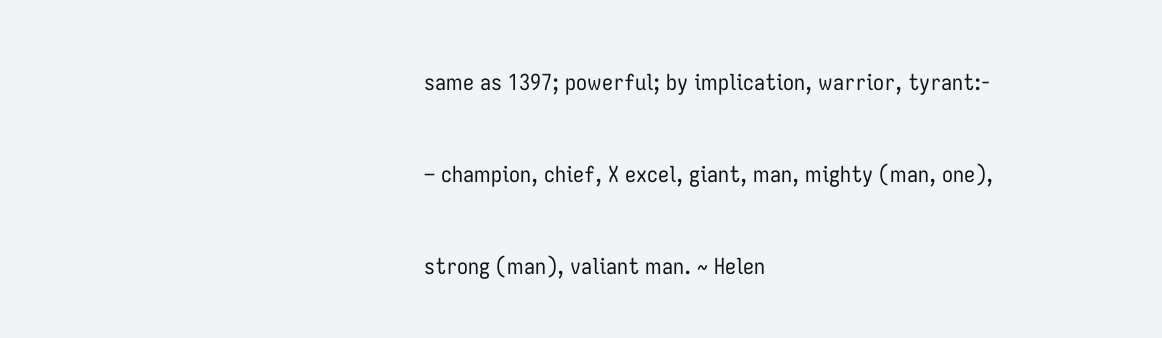same as 1397; powerful; by implication, warrior, tyrant:-

– champion, chief, X excel, giant, man, mighty (man, one),

strong (man), valiant man. ~ Helen